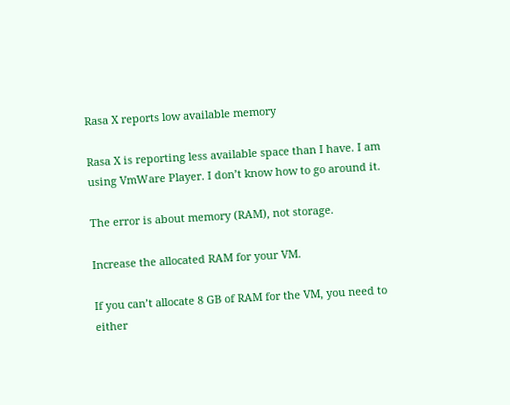Rasa X reports low available memory

Rasa X is reporting less available space than I have. I am using VmWare Player. I don’t know how to go around it.

The error is about memory (RAM), not storage.

Increase the allocated RAM for your VM.

If you can’t allocate 8 GB of RAM for the VM, you need to either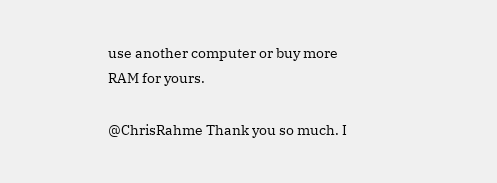use another computer or buy more RAM for yours.

@ChrisRahme Thank you so much. I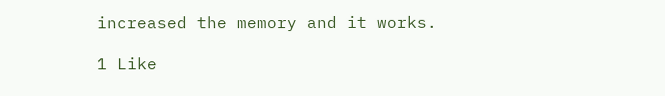increased the memory and it works.

1 Like